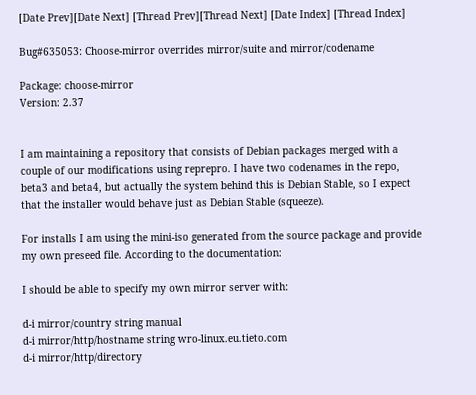[Date Prev][Date Next] [Thread Prev][Thread Next] [Date Index] [Thread Index]

Bug#635053: Choose-mirror overrides mirror/suite and mirror/codename

Package: choose-mirror
Version: 2.37


I am maintaining a repository that consists of Debian packages merged with a couple of our modifications using reprepro. I have two codenames in the repo, beta3 and beta4, but actually the system behind this is Debian Stable, so I expect that the installer would behave just as Debian Stable (squeeze).

For installs I am using the mini-iso generated from the source package and provide my own preseed file. According to the documentation:

I should be able to specify my own mirror server with:

d-i mirror/country string manual
d-i mirror/http/hostname string wro-linux.eu.tieto.com
d-i mirror/http/directory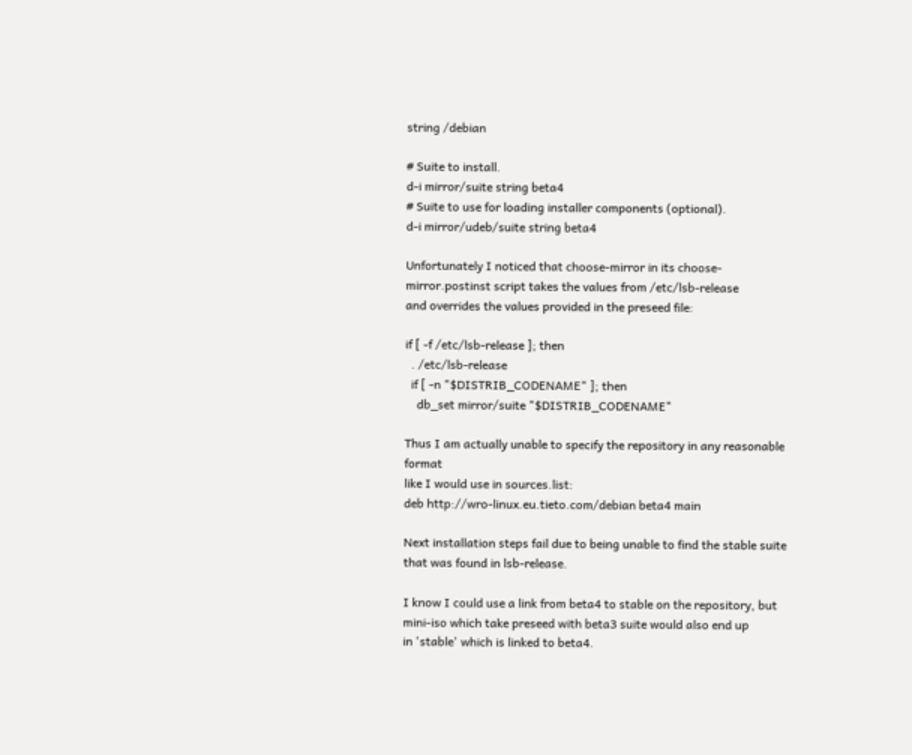string /debian

# Suite to install.
d-i mirror/suite string beta4
# Suite to use for loading installer components (optional).
d-i mirror/udeb/suite string beta4

Unfortunately I noticed that choose-mirror in its choose-mirror.postinst script takes the values from /etc/lsb-release
and overrides the values provided in the preseed file:

if [ -f /etc/lsb-release ]; then
  . /etc/lsb-release
  if [ -n "$DISTRIB_CODENAME" ]; then
    db_set mirror/suite "$DISTRIB_CODENAME"

Thus I am actually unable to specify the repository in any reasonable format
like I would use in sources.list:
deb http://wro-linux.eu.tieto.com/debian beta4 main

Next installation steps fail due to being unable to find the stable suite that was found in lsb-release.

I know I could use a link from beta4 to stable on the repository, but mini-iso which take preseed with beta3 suite would also end up
in 'stable' which is linked to beta4.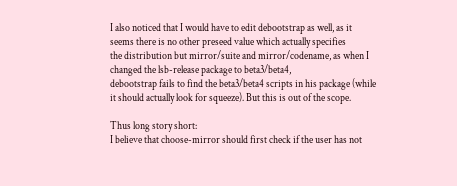I also noticed that I would have to edit debootstrap as well, as it seems there is no other preseed value which actually specifies
the distribution but mirror/suite and mirror/codename, as when I changed the lsb-release package to beta3/beta4,
debootstrap fails to find the beta3/beta4 scripts in his package (while it should actually look for squeeze). But this is out of the scope.

Thus long story short:
I believe that choose-mirror should first check if the user has not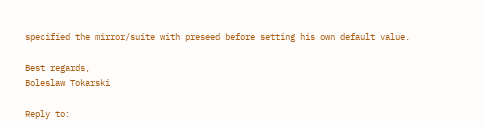specified the mirror/suite with preseed before setting his own default value.

Best regards,
Boleslaw Tokarski

Reply to: